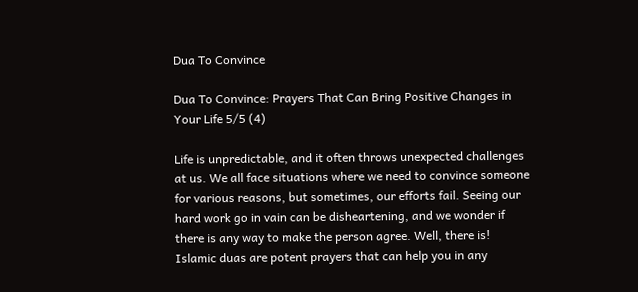Dua To Convince

Dua To Convince: Prayers That Can Bring Positive Changes in Your Life 5/5 (4)

Life is unpredictable, and it often throws unexpected challenges at us. We all face situations where we need to convince someone for various reasons, but sometimes, our efforts fail. Seeing our hard work go in vain can be disheartening, and we wonder if there is any way to make the person agree. Well, there is! Islamic duas are potent prayers that can help you in any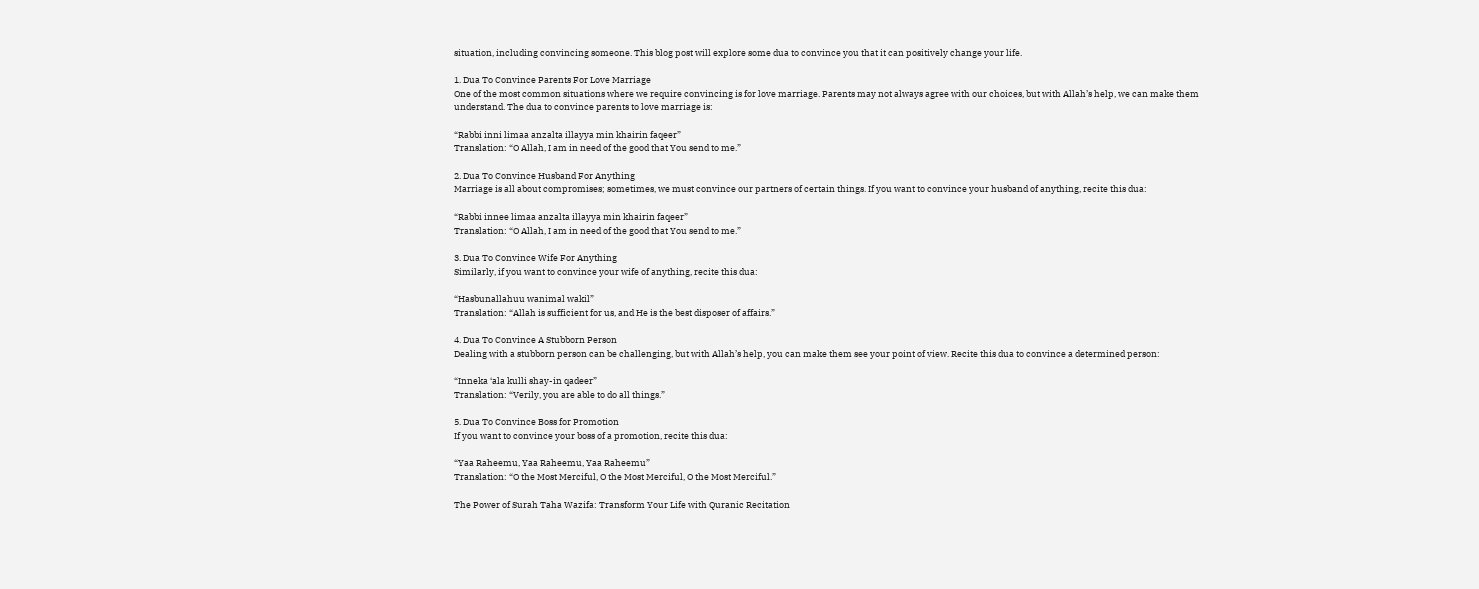situation, including convincing someone. This blog post will explore some dua to convince you that it can positively change your life.

1. Dua To Convince Parents For Love Marriage
One of the most common situations where we require convincing is for love marriage. Parents may not always agree with our choices, but with Allah’s help, we can make them understand. The dua to convince parents to love marriage is:

“Rabbi inni limaa anzalta illayya min khairin faqeer”
Translation: “O Allah, I am in need of the good that You send to me.”

2. Dua To Convince Husband For Anything
Marriage is all about compromises; sometimes, we must convince our partners of certain things. If you want to convince your husband of anything, recite this dua:

“Rabbi innee limaa anzalta illayya min khairin faqeer”
Translation: “O Allah, I am in need of the good that You send to me.”

3. Dua To Convince Wife For Anything
Similarly, if you want to convince your wife of anything, recite this dua:

“Hasbunallahuu wanimal wakil”
Translation: “Allah is sufficient for us, and He is the best disposer of affairs.”

4. Dua To Convince A Stubborn Person
Dealing with a stubborn person can be challenging, but with Allah’s help, you can make them see your point of view. Recite this dua to convince a determined person:

“Inneka ‘ala kulli shay-in qadeer”
Translation: “Verily, you are able to do all things.”

5. Dua To Convince Boss for Promotion
If you want to convince your boss of a promotion, recite this dua:

“Yaa Raheemu, Yaa Raheemu, Yaa Raheemu”
Translation: “O the Most Merciful, O the Most Merciful, O the Most Merciful.”

The Power of Surah Taha Wazifa: Transform Your Life with Quranic Recitation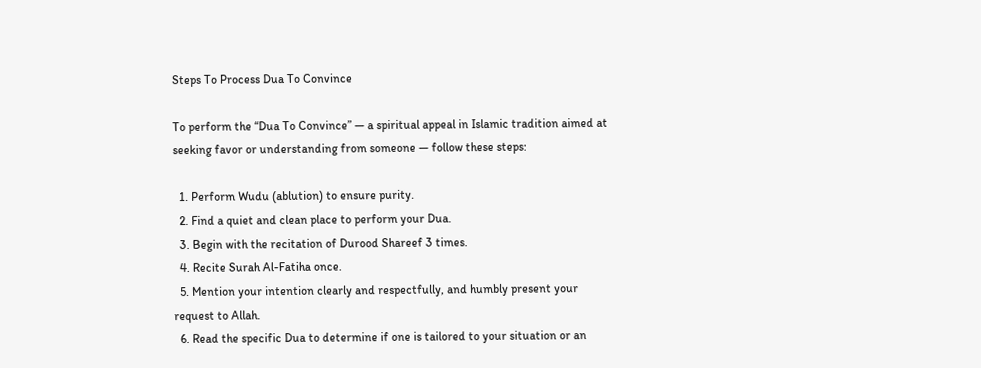Steps To Process Dua To Convince

To perform the “Dua To Convince” — a spiritual appeal in Islamic tradition aimed at seeking favor or understanding from someone — follow these steps:

  1. Perform Wudu (ablution) to ensure purity.
  2. Find a quiet and clean place to perform your Dua.
  3. Begin with the recitation of Durood Shareef 3 times.
  4. Recite Surah Al-Fatiha once.
  5. Mention your intention clearly and respectfully, and humbly present your request to Allah.
  6. Read the specific Dua to determine if one is tailored to your situation or an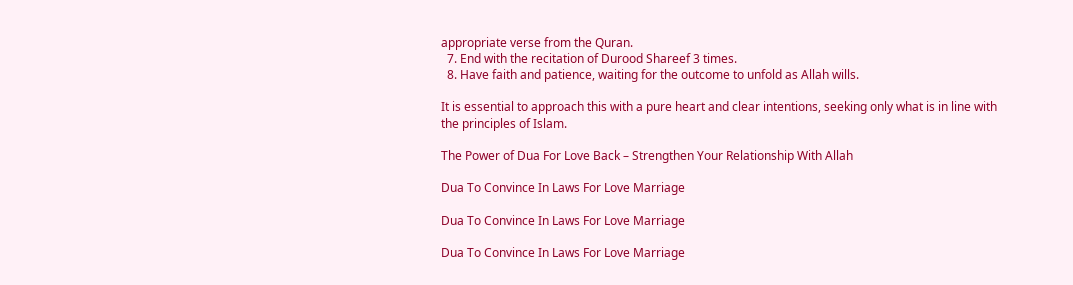appropriate verse from the Quran.
  7. End with the recitation of Durood Shareef 3 times.
  8. Have faith and patience, waiting for the outcome to unfold as Allah wills.

It is essential to approach this with a pure heart and clear intentions, seeking only what is in line with the principles of Islam.

The Power of Dua For Love Back – Strengthen Your Relationship With Allah

Dua To Convince In Laws For Love Marriage

Dua To Convince In Laws For Love Marriage

Dua To Convince In Laws For Love Marriage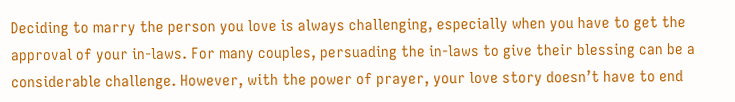Deciding to marry the person you love is always challenging, especially when you have to get the approval of your in-laws. For many couples, persuading the in-laws to give their blessing can be a considerable challenge. However, with the power of prayer, your love story doesn’t have to end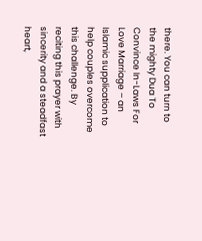there. You can turn to the mighty Dua To Convince In-Laws For Love Marriage – an Islamic supplication to help couples overcome this challenge. By reciting this prayer with sincerity and a steadfast heart,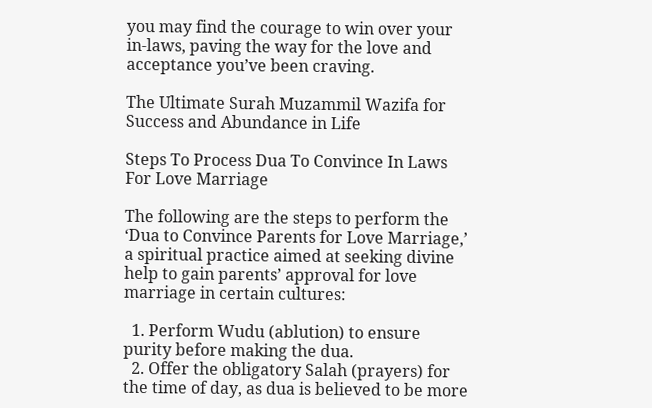you may find the courage to win over your in-laws, paving the way for the love and acceptance you’ve been craving.

The Ultimate Surah Muzammil Wazifa for Success and Abundance in Life

Steps To Process Dua To Convince In Laws For Love Marriage

The following are the steps to perform the ‘Dua to Convince Parents for Love Marriage,’ a spiritual practice aimed at seeking divine help to gain parents’ approval for love marriage in certain cultures:

  1. Perform Wudu (ablution) to ensure purity before making the dua.
  2. Offer the obligatory Salah (prayers) for the time of day, as dua is believed to be more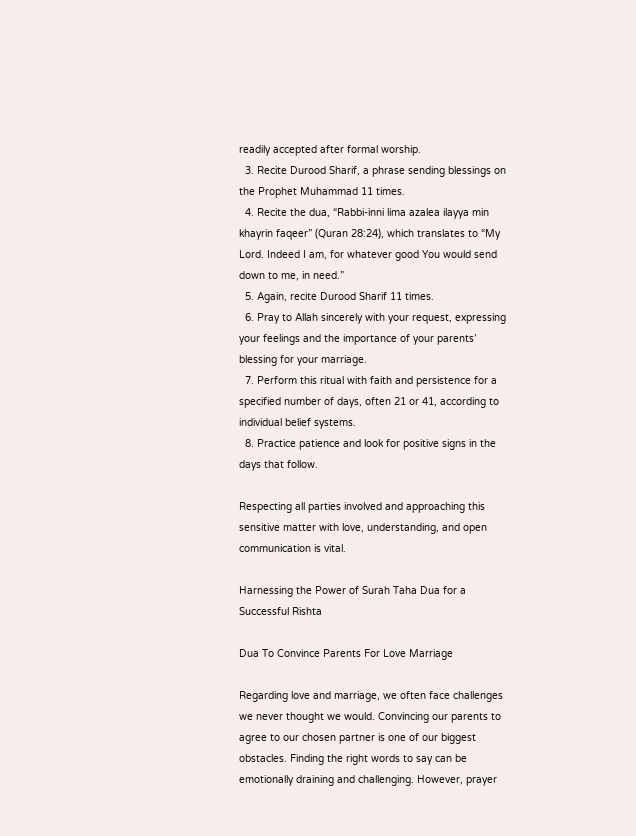readily accepted after formal worship.
  3. Recite Durood Sharif, a phrase sending blessings on the Prophet Muhammad 11 times.
  4. Recite the dua, “Rabbi-inni lima azalea ilayya min khayrin faqeer” (Quran 28:24), which translates to “My Lord. Indeed I am, for whatever good You would send down to me, in need.”
  5. Again, recite Durood Sharif 11 times.
  6. Pray to Allah sincerely with your request, expressing your feelings and the importance of your parents’ blessing for your marriage.
  7. Perform this ritual with faith and persistence for a specified number of days, often 21 or 41, according to individual belief systems.
  8. Practice patience and look for positive signs in the days that follow.

Respecting all parties involved and approaching this sensitive matter with love, understanding, and open communication is vital.

Harnessing the Power of Surah Taha Dua for a Successful Rishta

Dua To Convince Parents For Love Marriage

Regarding love and marriage, we often face challenges we never thought we would. Convincing our parents to agree to our chosen partner is one of our biggest obstacles. Finding the right words to say can be emotionally draining and challenging. However, prayer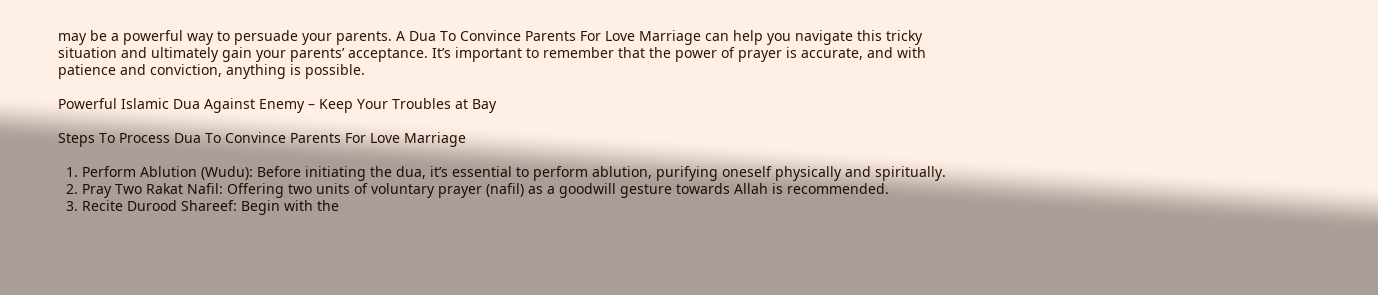may be a powerful way to persuade your parents. A Dua To Convince Parents For Love Marriage can help you navigate this tricky situation and ultimately gain your parents’ acceptance. It’s important to remember that the power of prayer is accurate, and with patience and conviction, anything is possible.

Powerful Islamic Dua Against Enemy – Keep Your Troubles at Bay

Steps To Process Dua To Convince Parents For Love Marriage

  1. Perform Ablution (Wudu): Before initiating the dua, it’s essential to perform ablution, purifying oneself physically and spiritually.
  2. Pray Two Rakat Nafil: Offering two units of voluntary prayer (nafil) as a goodwill gesture towards Allah is recommended.
  3. Recite Durood Shareef: Begin with the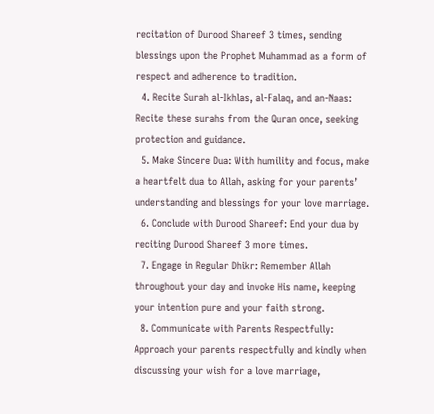recitation of Durood Shareef 3 times, sending blessings upon the Prophet Muhammad as a form of respect and adherence to tradition.
  4. Recite Surah al-Ikhlas, al-Falaq, and an-Naas: Recite these surahs from the Quran once, seeking protection and guidance.
  5. Make Sincere Dua: With humility and focus, make a heartfelt dua to Allah, asking for your parents’ understanding and blessings for your love marriage.
  6. Conclude with Durood Shareef: End your dua by reciting Durood Shareef 3 more times.
  7. Engage in Regular Dhikr: Remember Allah throughout your day and invoke His name, keeping your intention pure and your faith strong.
  8. Communicate with Parents Respectfully: Approach your parents respectfully and kindly when discussing your wish for a love marriage,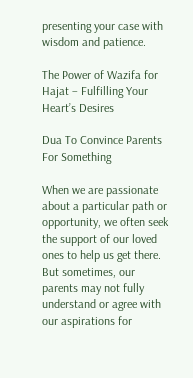presenting your case with wisdom and patience.

The Power of Wazifa for Hajat – Fulfilling Your Heart’s Desires

Dua To Convince Parents For Something

When we are passionate about a particular path or opportunity, we often seek the support of our loved ones to help us get there. But sometimes, our parents may not fully understand or agree with our aspirations for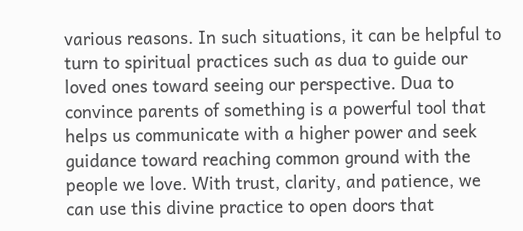various reasons. In such situations, it can be helpful to turn to spiritual practices such as dua to guide our loved ones toward seeing our perspective. Dua to convince parents of something is a powerful tool that helps us communicate with a higher power and seek guidance toward reaching common ground with the people we love. With trust, clarity, and patience, we can use this divine practice to open doors that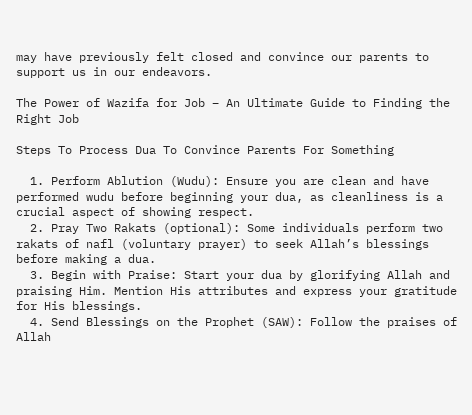may have previously felt closed and convince our parents to support us in our endeavors.

The Power of Wazifa for Job – An Ultimate Guide to Finding the Right Job

Steps To Process Dua To Convince Parents For Something

  1. Perform Ablution (Wudu): Ensure you are clean and have performed wudu before beginning your dua, as cleanliness is a crucial aspect of showing respect.
  2. Pray Two Rakats (optional): Some individuals perform two rakats of nafl (voluntary prayer) to seek Allah’s blessings before making a dua.
  3. Begin with Praise: Start your dua by glorifying Allah and praising Him. Mention His attributes and express your gratitude for His blessings.
  4. Send Blessings on the Prophet (SAW): Follow the praises of Allah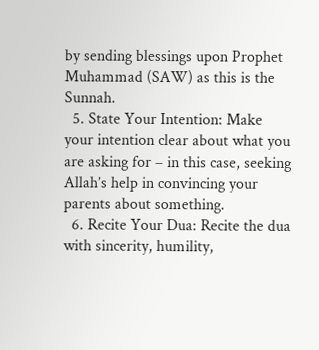by sending blessings upon Prophet Muhammad (SAW) as this is the Sunnah.
  5. State Your Intention: Make your intention clear about what you are asking for – in this case, seeking Allah’s help in convincing your parents about something.
  6. Recite Your Dua: Recite the dua with sincerity, humility,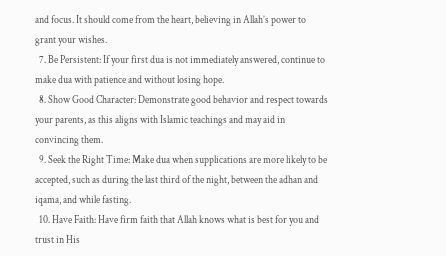and focus. It should come from the heart, believing in Allah’s power to grant your wishes.
  7. Be Persistent: If your first dua is not immediately answered, continue to make dua with patience and without losing hope.
  8. Show Good Character: Demonstrate good behavior and respect towards your parents, as this aligns with Islamic teachings and may aid in convincing them.
  9. Seek the Right Time: Make dua when supplications are more likely to be accepted, such as during the last third of the night, between the adhan and iqama, and while fasting.
  10. Have Faith: Have firm faith that Allah knows what is best for you and trust in His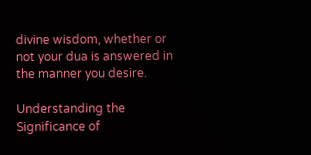divine wisdom, whether or not your dua is answered in the manner you desire.

Understanding the Significance of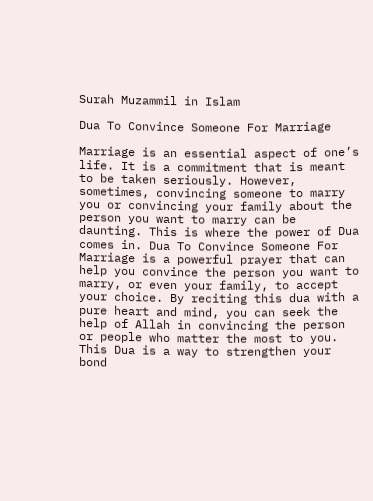Surah Muzammil in Islam

Dua To Convince Someone For Marriage

Marriage is an essential aspect of one’s life. It is a commitment that is meant to be taken seriously. However, sometimes, convincing someone to marry you or convincing your family about the person you want to marry can be daunting. This is where the power of Dua comes in. Dua To Convince Someone For Marriage is a powerful prayer that can help you convince the person you want to marry, or even your family, to accept your choice. By reciting this dua with a pure heart and mind, you can seek the help of Allah in convincing the person or people who matter the most to you. This Dua is a way to strengthen your bond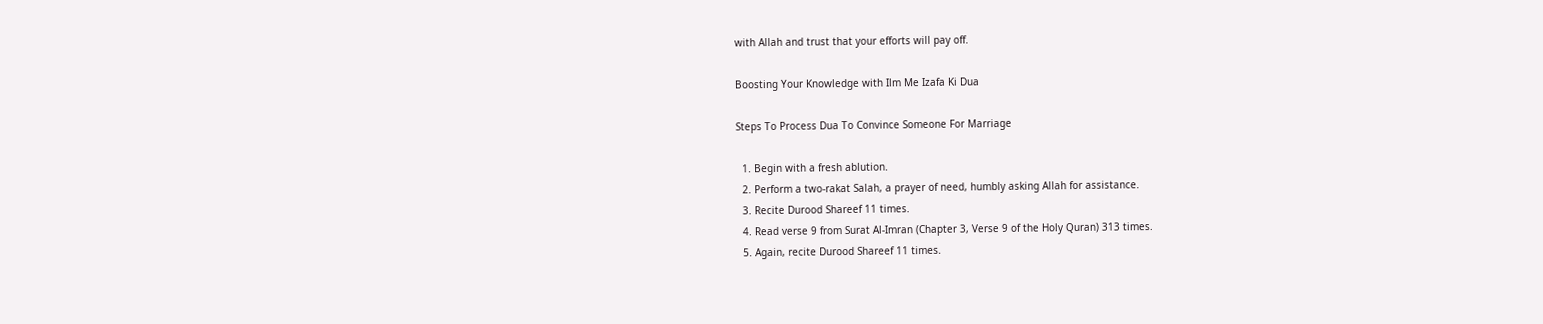with Allah and trust that your efforts will pay off.

Boosting Your Knowledge with Ilm Me Izafa Ki Dua

Steps To Process Dua To Convince Someone For Marriage

  1. Begin with a fresh ablution.
  2. Perform a two-rakat Salah, a prayer of need, humbly asking Allah for assistance.
  3. Recite Durood Shareef 11 times.
  4. Read verse 9 from Surat Al-Imran (Chapter 3, Verse 9 of the Holy Quran) 313 times.
  5. Again, recite Durood Shareef 11 times.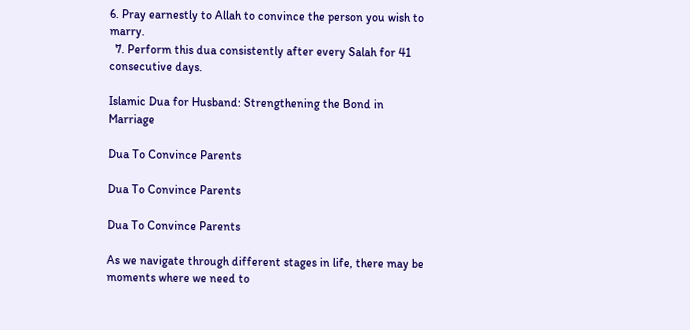6. Pray earnestly to Allah to convince the person you wish to marry.
  7. Perform this dua consistently after every Salah for 41 consecutive days.

Islamic Dua for Husband: Strengthening the Bond in Marriage

Dua To Convince Parents

Dua To Convince Parents

Dua To Convince Parents

As we navigate through different stages in life, there may be moments where we need to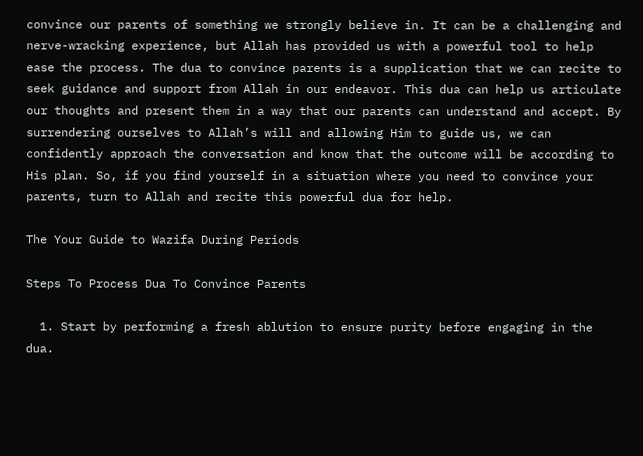convince our parents of something we strongly believe in. It can be a challenging and nerve-wracking experience, but Allah has provided us with a powerful tool to help ease the process. The dua to convince parents is a supplication that we can recite to seek guidance and support from Allah in our endeavor. This dua can help us articulate our thoughts and present them in a way that our parents can understand and accept. By surrendering ourselves to Allah’s will and allowing Him to guide us, we can confidently approach the conversation and know that the outcome will be according to His plan. So, if you find yourself in a situation where you need to convince your parents, turn to Allah and recite this powerful dua for help.

The Your Guide to Wazifa During Periods

Steps To Process Dua To Convince Parents

  1. Start by performing a fresh ablution to ensure purity before engaging in the dua.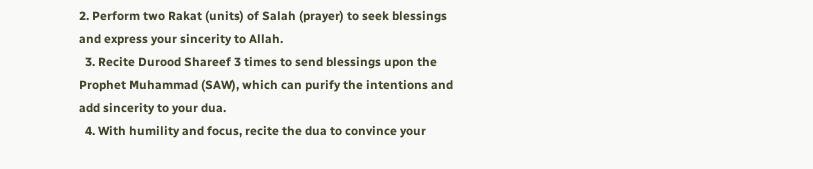2. Perform two Rakat (units) of Salah (prayer) to seek blessings and express your sincerity to Allah.
  3. Recite Durood Shareef 3 times to send blessings upon the Prophet Muhammad (SAW), which can purify the intentions and add sincerity to your dua.
  4. With humility and focus, recite the dua to convince your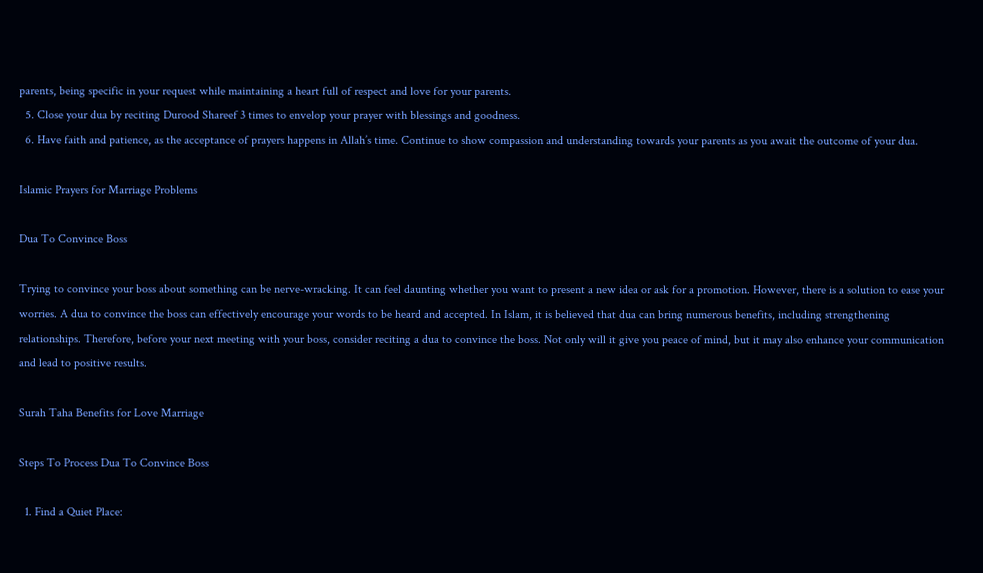parents, being specific in your request while maintaining a heart full of respect and love for your parents.
  5. Close your dua by reciting Durood Shareef 3 times to envelop your prayer with blessings and goodness.
  6. Have faith and patience, as the acceptance of prayers happens in Allah’s time. Continue to show compassion and understanding towards your parents as you await the outcome of your dua.

Islamic Prayers for Marriage Problems

Dua To Convince Boss

Trying to convince your boss about something can be nerve-wracking. It can feel daunting whether you want to present a new idea or ask for a promotion. However, there is a solution to ease your worries. A dua to convince the boss can effectively encourage your words to be heard and accepted. In Islam, it is believed that dua can bring numerous benefits, including strengthening relationships. Therefore, before your next meeting with your boss, consider reciting a dua to convince the boss. Not only will it give you peace of mind, but it may also enhance your communication and lead to positive results.

Surah Taha Benefits for Love Marriage

Steps To Process Dua To Convince Boss

  1. Find a Quiet Place: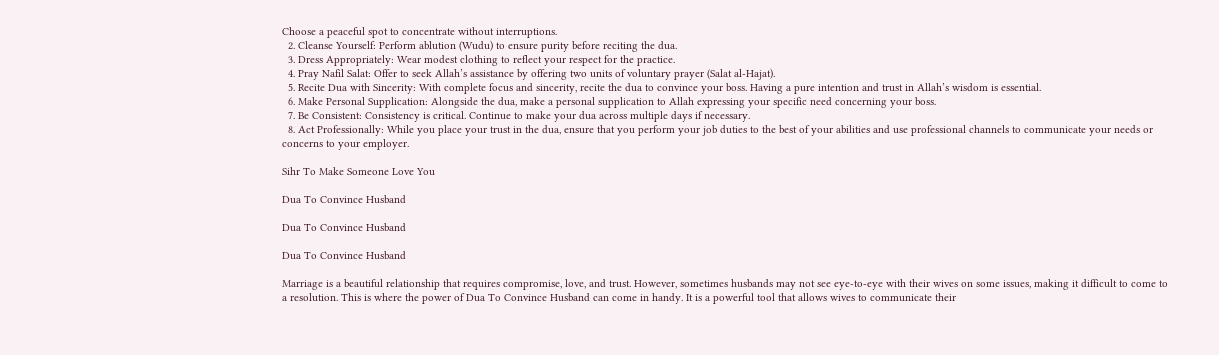Choose a peaceful spot to concentrate without interruptions.
  2. Cleanse Yourself: Perform ablution (Wudu) to ensure purity before reciting the dua.
  3. Dress Appropriately: Wear modest clothing to reflect your respect for the practice.
  4. Pray Nafil Salat: Offer to seek Allah’s assistance by offering two units of voluntary prayer (Salat al-Hajat).
  5. Recite Dua with Sincerity: With complete focus and sincerity, recite the dua to convince your boss. Having a pure intention and trust in Allah’s wisdom is essential.
  6. Make Personal Supplication: Alongside the dua, make a personal supplication to Allah expressing your specific need concerning your boss.
  7. Be Consistent: Consistency is critical. Continue to make your dua across multiple days if necessary.
  8. Act Professionally: While you place your trust in the dua, ensure that you perform your job duties to the best of your abilities and use professional channels to communicate your needs or concerns to your employer.

Sihr To Make Someone Love You

Dua To Convince Husband

Dua To Convince Husband

Dua To Convince Husband

Marriage is a beautiful relationship that requires compromise, love, and trust. However, sometimes husbands may not see eye-to-eye with their wives on some issues, making it difficult to come to a resolution. This is where the power of Dua To Convince Husband can come in handy. It is a powerful tool that allows wives to communicate their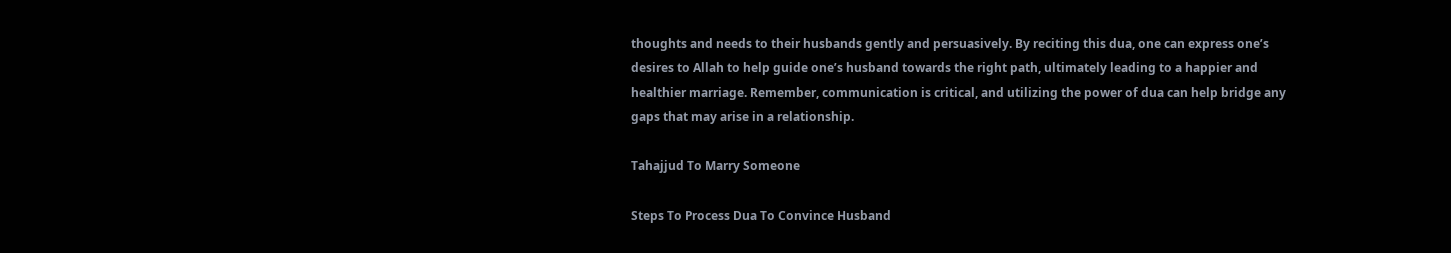thoughts and needs to their husbands gently and persuasively. By reciting this dua, one can express one’s desires to Allah to help guide one’s husband towards the right path, ultimately leading to a happier and healthier marriage. Remember, communication is critical, and utilizing the power of dua can help bridge any gaps that may arise in a relationship.

Tahajjud To Marry Someone

Steps To Process Dua To Convince Husband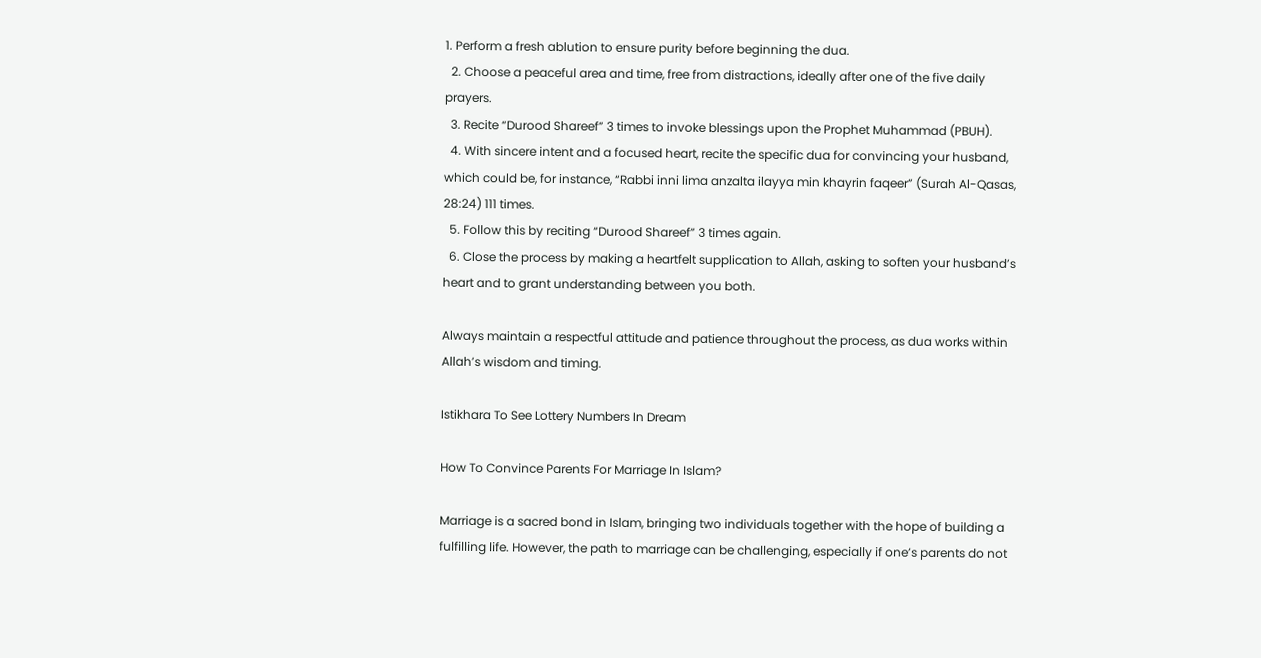1. Perform a fresh ablution to ensure purity before beginning the dua.
  2. Choose a peaceful area and time, free from distractions, ideally after one of the five daily prayers.
  3. Recite “Durood Shareef” 3 times to invoke blessings upon the Prophet Muhammad (PBUH).
  4. With sincere intent and a focused heart, recite the specific dua for convincing your husband, which could be, for instance, “Rabbi inni lima anzalta ilayya min khayrin faqeer” (Surah Al-Qasas, 28:24) 111 times.
  5. Follow this by reciting “Durood Shareef” 3 times again.
  6. Close the process by making a heartfelt supplication to Allah, asking to soften your husband’s heart and to grant understanding between you both.

Always maintain a respectful attitude and patience throughout the process, as dua works within Allah’s wisdom and timing.

Istikhara To See Lottery Numbers In Dream

How To Convince Parents For Marriage In Islam?

Marriage is a sacred bond in Islam, bringing two individuals together with the hope of building a fulfilling life. However, the path to marriage can be challenging, especially if one’s parents do not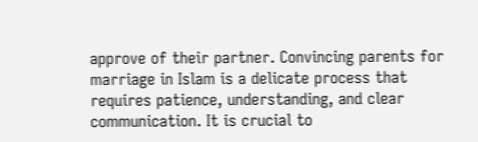approve of their partner. Convincing parents for marriage in Islam is a delicate process that requires patience, understanding, and clear communication. It is crucial to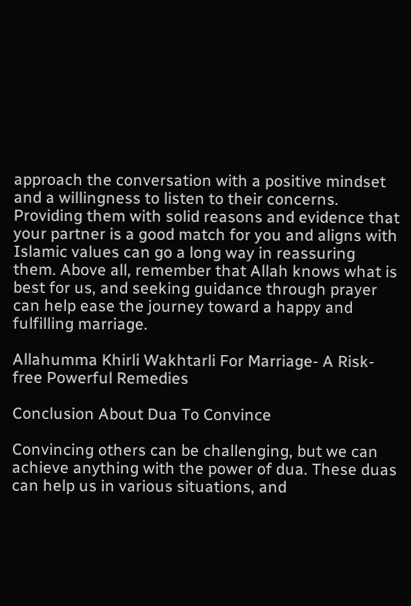approach the conversation with a positive mindset and a willingness to listen to their concerns. Providing them with solid reasons and evidence that your partner is a good match for you and aligns with Islamic values can go a long way in reassuring them. Above all, remember that Allah knows what is best for us, and seeking guidance through prayer can help ease the journey toward a happy and fulfilling marriage.

Allahumma Khirli Wakhtarli For Marriage- A Risk-free Powerful Remedies

Conclusion About Dua To Convince

Convincing others can be challenging, but we can achieve anything with the power of dua. These duas can help us in various situations, and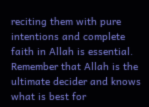reciting them with pure intentions and complete faith in Allah is essential. Remember that Allah is the ultimate decider and knows what is best for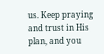us. Keep praying and trust in His plan, and you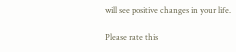will see positive changes in your life.

Please rate this